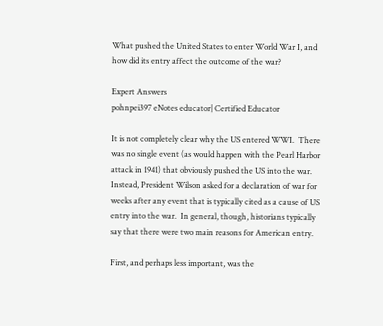What pushed the United States to enter World War I, and how did its entry affect the outcome of the war?

Expert Answers
pohnpei397 eNotes educator| Certified Educator

It is not completely clear why the US entered WWI.  There was no single event (as would happen with the Pearl Harbor attack in 1941) that obviously pushed the US into the war.  Instead, President Wilson asked for a declaration of war for weeks after any event that is typically cited as a cause of US entry into the war.  In general, though, historians typically say that there were two main reasons for American entry.

First, and perhaps less important, was the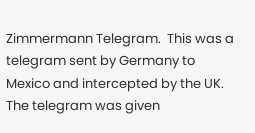Zimmermann Telegram.  This was a telegram sent by Germany to Mexico and intercepted by the UK.  The telegram was given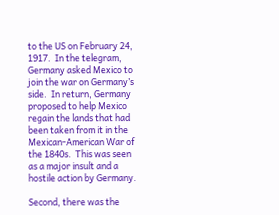to the US on February 24, 1917.  In the telegram, Germany asked Mexico to join the war on Germany’s side.  In return, Germany proposed to help Mexico regain the lands that had been taken from it in the Mexican-American War of the 1840s.  This was seen as a major insult and a hostile action by Germany.

Second, there was the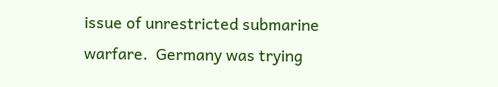issue of unrestricted submarine warfare.  Germany was trying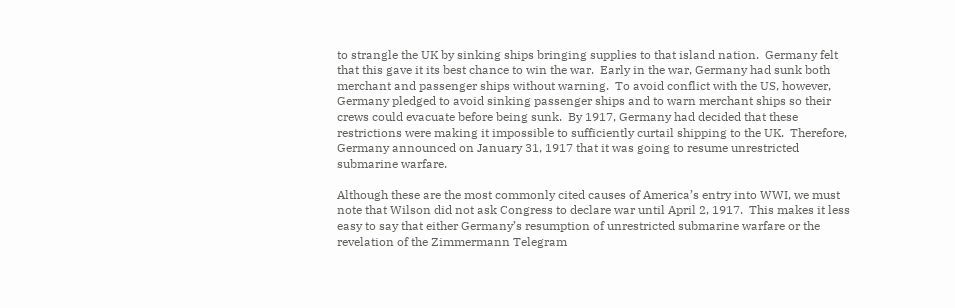to strangle the UK by sinking ships bringing supplies to that island nation.  Germany felt that this gave it its best chance to win the war.  Early in the war, Germany had sunk both merchant and passenger ships without warning.  To avoid conflict with the US, however, Germany pledged to avoid sinking passenger ships and to warn merchant ships so their crews could evacuate before being sunk.  By 1917, Germany had decided that these restrictions were making it impossible to sufficiently curtail shipping to the UK.  Therefore, Germany announced on January 31, 1917 that it was going to resume unrestricted submarine warfare.

Although these are the most commonly cited causes of America’s entry into WWI, we must note that Wilson did not ask Congress to declare war until April 2, 1917.  This makes it less easy to say that either Germany’s resumption of unrestricted submarine warfare or the revelation of the Zimmermann Telegram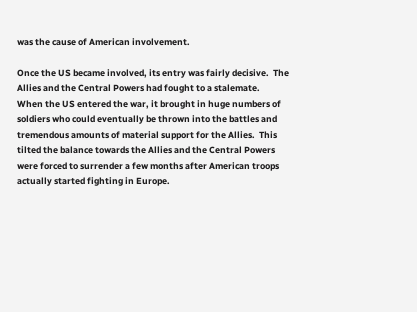was the cause of American involvement.

Once the US became involved, its entry was fairly decisive.  The Allies and the Central Powers had fought to a stalemate.  When the US entered the war, it brought in huge numbers of soldiers who could eventually be thrown into the battles and tremendous amounts of material support for the Allies.  This tilted the balance towards the Allies and the Central Powers were forced to surrender a few months after American troops actually started fighting in Europe.